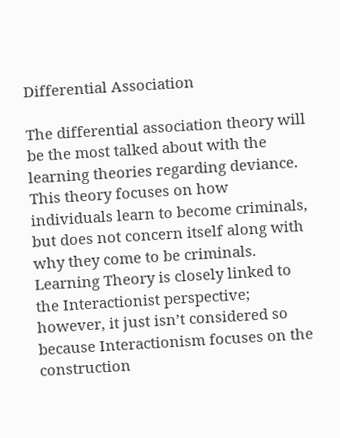Differential Association

The differential association theory will be the most talked about with the learning theories regarding deviance. This theory focuses on how individuals learn to become criminals, but does not concern itself along with why they come to be criminals. Learning Theory is closely linked to the Interactionist perspective; however, it just isn’t considered so because Interactionism focuses on the construction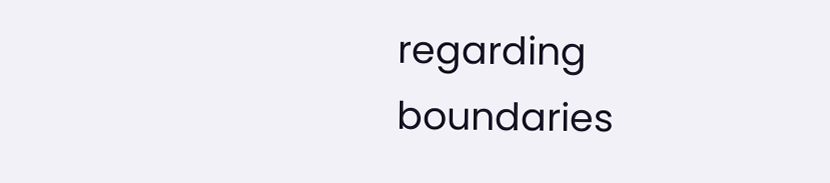regarding boundaries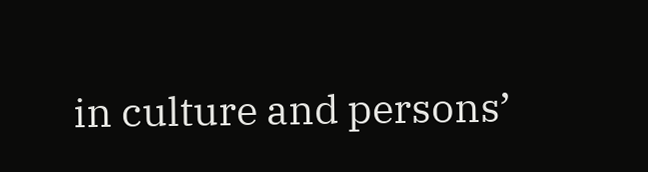in culture and persons’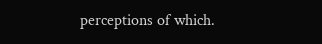perceptions of which.